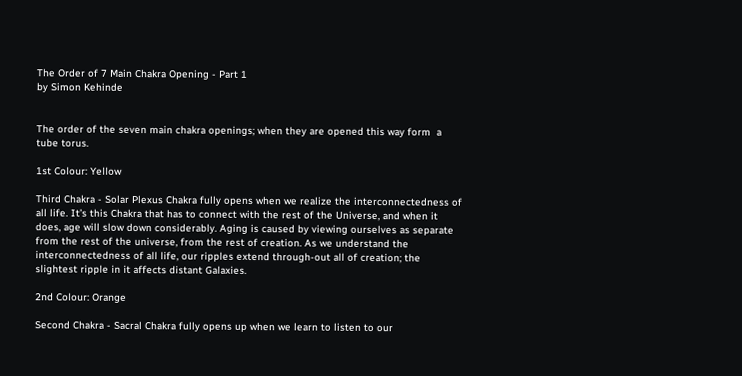The Order of 7 Main Chakra Opening - Part 1
by Simon Kehinde


The order of the seven main chakra openings; when they are opened this way form  a tube torus.

1st Colour: Yellow

Third Chakra - Solar Plexus Chakra fully opens when we realize the interconnectedness of all life. It’s this Chakra that has to connect with the rest of the Universe, and when it does, age will slow down considerably. Aging is caused by viewing ourselves as separate from the rest of the universe, from the rest of creation. As we understand the interconnectedness of all life, our ripples extend through-out all of creation; the slightest ripple in it affects distant Galaxies.

2nd Colour: Orange

Second Chakra - Sacral Chakra fully opens up when we learn to listen to our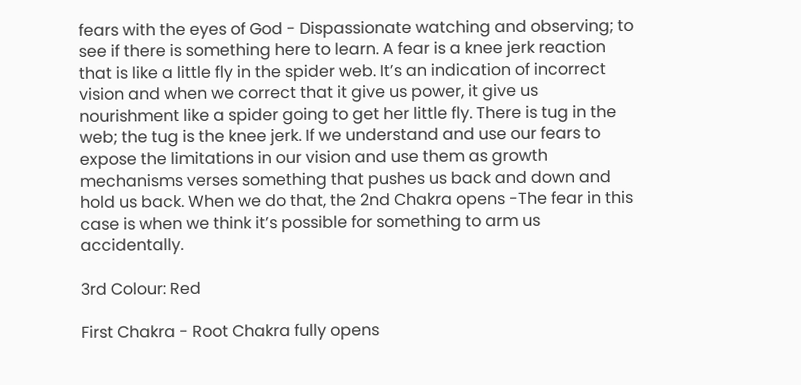fears with the eyes of God - Dispassionate watching and observing; to see if there is something here to learn. A fear is a knee jerk reaction that is like a little fly in the spider web. It’s an indication of incorrect vision and when we correct that it give us power, it give us nourishment like a spider going to get her little fly. There is tug in the web; the tug is the knee jerk. If we understand and use our fears to expose the limitations in our vision and use them as growth mechanisms verses something that pushes us back and down and hold us back. When we do that, the 2nd Chakra opens -The fear in this case is when we think it’s possible for something to arm us accidentally.

3rd Colour: Red

First Chakra - Root Chakra fully opens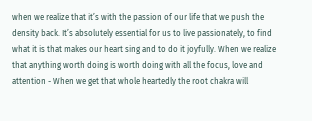when we realize that it’s with the passion of our life that we push the density back. It’s absolutely essential for us to live passionately, to find what it is that makes our heart sing and to do it joyfully. When we realize that anything worth doing is worth doing with all the focus, love and attention - When we get that whole heartedly the root chakra will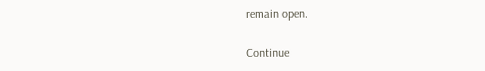remain open.


Continue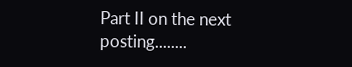Part II on the next posting........